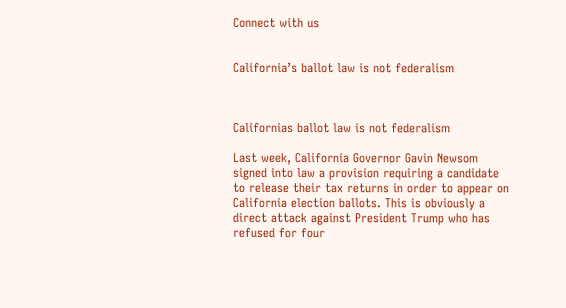Connect with us


California’s ballot law is not federalism



Californias ballot law is not federalism

Last week, California Governor Gavin Newsom signed into law a provision requiring a candidate to release their tax returns in order to appear on California election ballots. This is obviously a direct attack against President Trump who has refused for four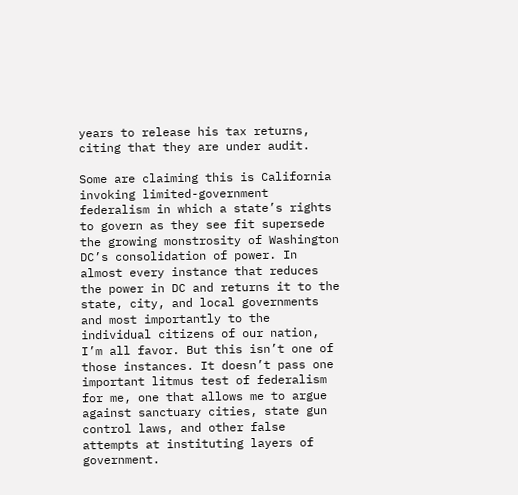years to release his tax returns, citing that they are under audit.

Some are claiming this is California invoking limited-government federalism in which a state’s rights to govern as they see fit supersede the growing monstrosity of Washington DC’s consolidation of power. In almost every instance that reduces the power in DC and returns it to the state, city, and local governments and most importantly to the individual citizens of our nation, I’m all favor. But this isn’t one of those instances. It doesn’t pass one important litmus test of federalism for me, one that allows me to argue against sanctuary cities, state gun control laws, and other false attempts at instituting layers of government.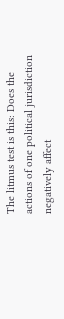The litmus test is this: Does the actions of one political jurisdiction negatively affect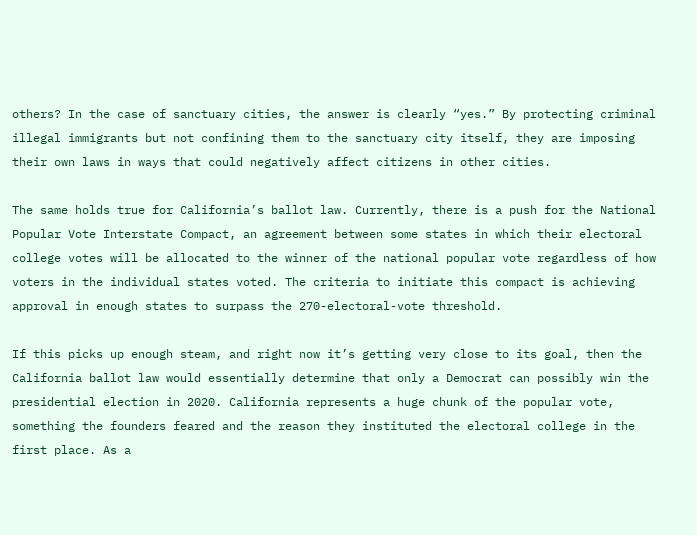others? In the case of sanctuary cities, the answer is clearly “yes.” By protecting criminal illegal immigrants but not confining them to the sanctuary city itself, they are imposing their own laws in ways that could negatively affect citizens in other cities.

The same holds true for California’s ballot law. Currently, there is a push for the National Popular Vote Interstate Compact, an agreement between some states in which their electoral college votes will be allocated to the winner of the national popular vote regardless of how voters in the individual states voted. The criteria to initiate this compact is achieving approval in enough states to surpass the 270-electoral-vote threshold.

If this picks up enough steam, and right now it’s getting very close to its goal, then the California ballot law would essentially determine that only a Democrat can possibly win the presidential election in 2020. California represents a huge chunk of the popular vote, something the founders feared and the reason they instituted the electoral college in the first place. As a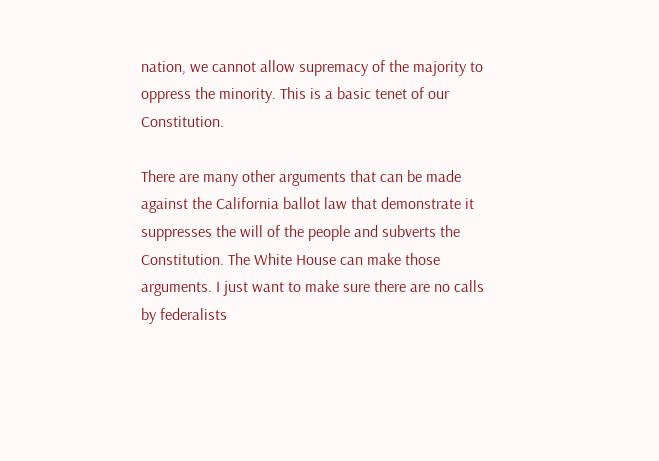nation, we cannot allow supremacy of the majority to oppress the minority. This is a basic tenet of our Constitution.

There are many other arguments that can be made against the California ballot law that demonstrate it suppresses the will of the people and subverts the Constitution. The White House can make those arguments. I just want to make sure there are no calls by federalists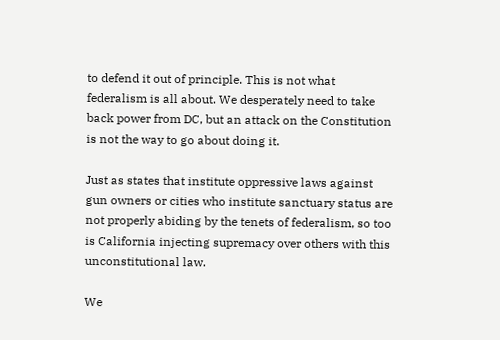to defend it out of principle. This is not what federalism is all about. We desperately need to take back power from DC, but an attack on the Constitution is not the way to go about doing it.

Just as states that institute oppressive laws against gun owners or cities who institute sanctuary status are not properly abiding by the tenets of federalism, so too is California injecting supremacy over others with this unconstitutional law.

We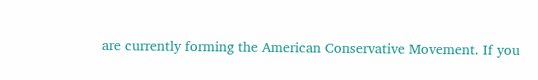are currently forming the American Conservative Movement. If you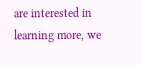are interested in learning more, we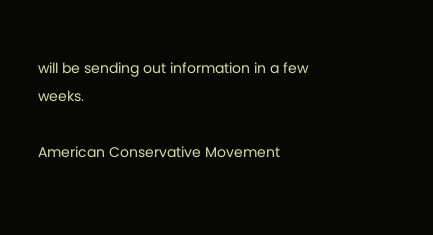will be sending out information in a few weeks.

American Conservative Movement